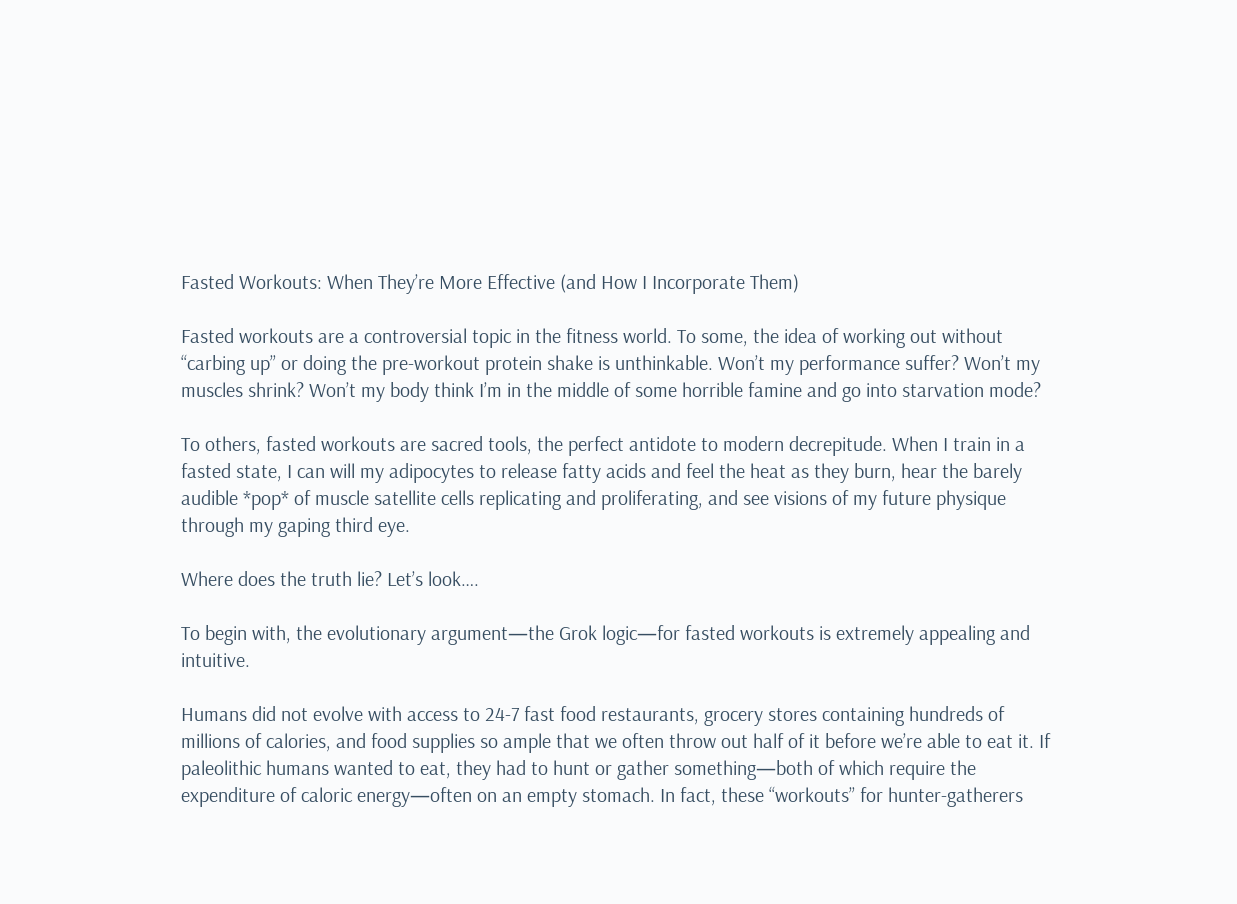Fasted Workouts: When They’re More Effective (and How I Incorporate Them)

Fasted workouts are a controversial topic in the fitness world. To some, the idea of working out without “carbing up” or doing the pre-workout protein shake is unthinkable. Won’t my performance suffer? Won’t my muscles shrink? Won’t my body think I’m in the middle of some horrible famine and go into starvation mode?

To others, fasted workouts are sacred tools, the perfect antidote to modern decrepitude. When I train in a fasted state, I can will my adipocytes to release fatty acids and feel the heat as they burn, hear the barely audible *pop* of muscle satellite cells replicating and proliferating, and see visions of my future physique through my gaping third eye.

Where does the truth lie? Let’s look….

To begin with, the evolutionary argument—the Grok logic—for fasted workouts is extremely appealing and intuitive.

Humans did not evolve with access to 24-7 fast food restaurants, grocery stores containing hundreds of millions of calories, and food supplies so ample that we often throw out half of it before we’re able to eat it. If paleolithic humans wanted to eat, they had to hunt or gather something—both of which require the expenditure of caloric energy—often on an empty stomach. In fact, these “workouts” for hunter-gatherers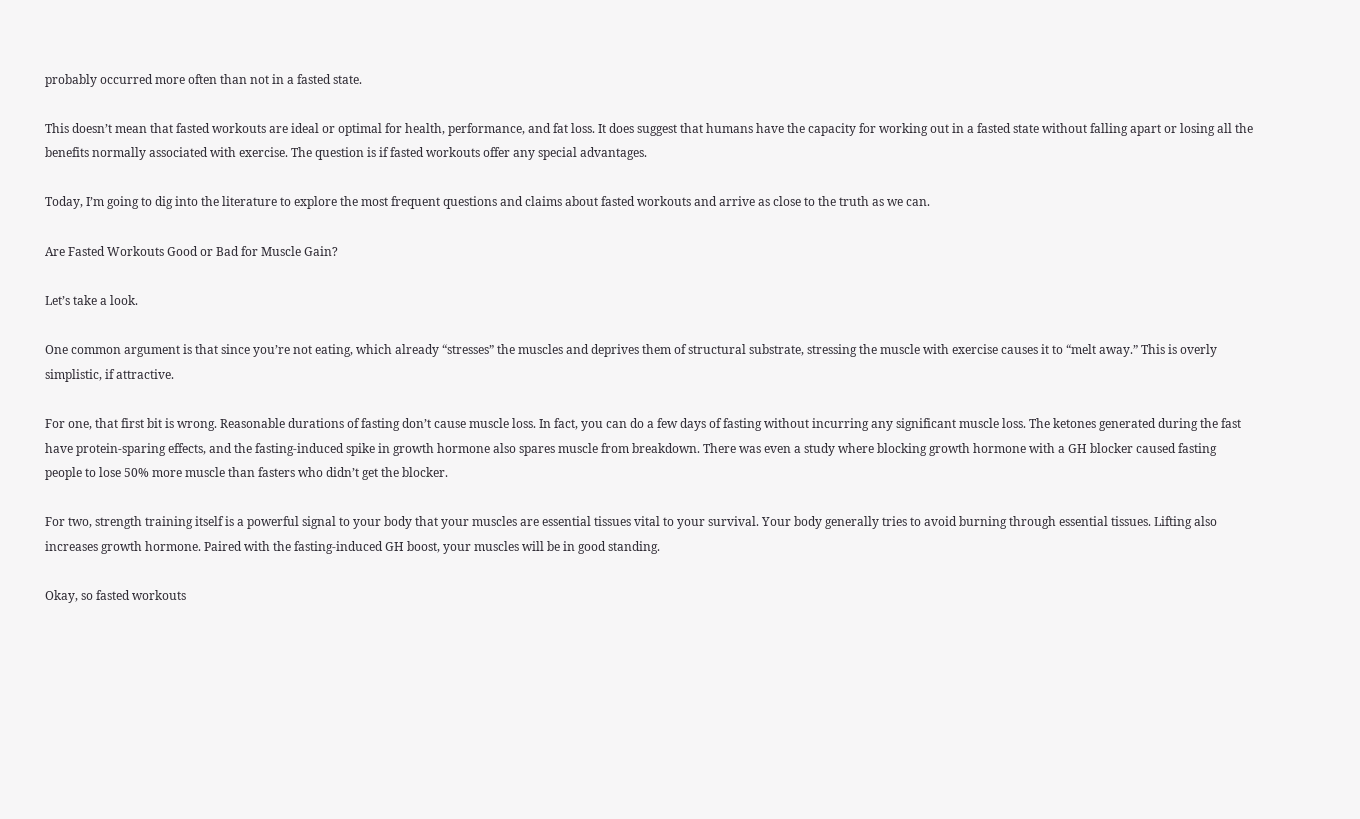probably occurred more often than not in a fasted state.

This doesn’t mean that fasted workouts are ideal or optimal for health, performance, and fat loss. It does suggest that humans have the capacity for working out in a fasted state without falling apart or losing all the benefits normally associated with exercise. The question is if fasted workouts offer any special advantages.

Today, I’m going to dig into the literature to explore the most frequent questions and claims about fasted workouts and arrive as close to the truth as we can.

Are Fasted Workouts Good or Bad for Muscle Gain?

Let’s take a look.

One common argument is that since you’re not eating, which already “stresses” the muscles and deprives them of structural substrate, stressing the muscle with exercise causes it to “melt away.” This is overly simplistic, if attractive.

For one, that first bit is wrong. Reasonable durations of fasting don’t cause muscle loss. In fact, you can do a few days of fasting without incurring any significant muscle loss. The ketones generated during the fast have protein-sparing effects, and the fasting-induced spike in growth hormone also spares muscle from breakdown. There was even a study where blocking growth hormone with a GH blocker caused fasting people to lose 50% more muscle than fasters who didn’t get the blocker.

For two, strength training itself is a powerful signal to your body that your muscles are essential tissues vital to your survival. Your body generally tries to avoid burning through essential tissues. Lifting also increases growth hormone. Paired with the fasting-induced GH boost, your muscles will be in good standing.

Okay, so fasted workouts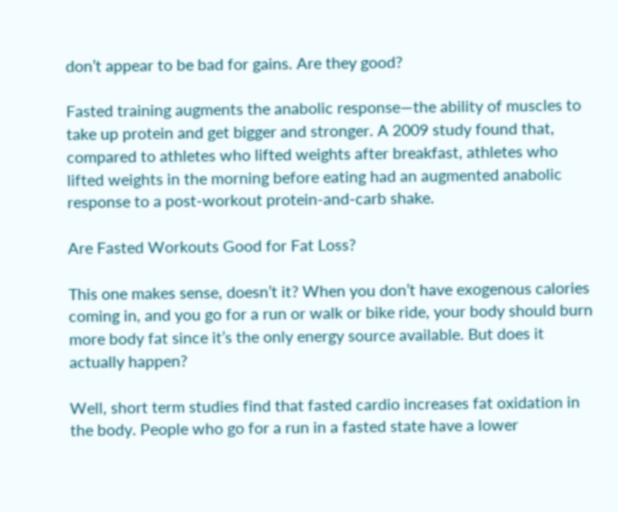don’t appear to be bad for gains. Are they good?

Fasted training augments the anabolic response—the ability of muscles to take up protein and get bigger and stronger. A 2009 study found that, compared to athletes who lifted weights after breakfast, athletes who lifted weights in the morning before eating had an augmented anabolic response to a post-workout protein-and-carb shake.

Are Fasted Workouts Good for Fat Loss?

This one makes sense, doesn’t it? When you don’t have exogenous calories coming in, and you go for a run or walk or bike ride, your body should burn more body fat since it’s the only energy source available. But does it actually happen?

Well, short term studies find that fasted cardio increases fat oxidation in the body. People who go for a run in a fasted state have a lower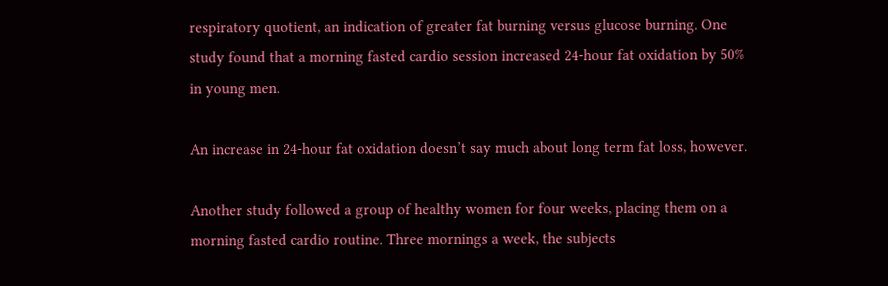respiratory quotient, an indication of greater fat burning versus glucose burning. One study found that a morning fasted cardio session increased 24-hour fat oxidation by 50% in young men.

An increase in 24-hour fat oxidation doesn’t say much about long term fat loss, however.

Another study followed a group of healthy women for four weeks, placing them on a morning fasted cardio routine. Three mornings a week, the subjects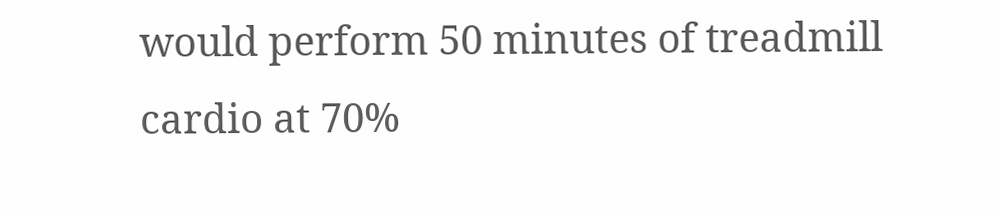would perform 50 minutes of treadmill cardio at 70%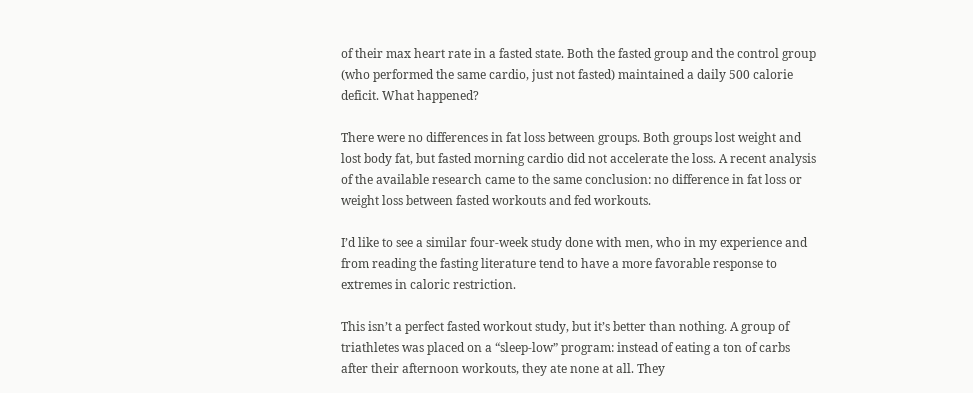of their max heart rate in a fasted state. Both the fasted group and the control group (who performed the same cardio, just not fasted) maintained a daily 500 calorie deficit. What happened?

There were no differences in fat loss between groups. Both groups lost weight and lost body fat, but fasted morning cardio did not accelerate the loss. A recent analysis of the available research came to the same conclusion: no difference in fat loss or weight loss between fasted workouts and fed workouts.

I’d like to see a similar four-week study done with men, who in my experience and from reading the fasting literature tend to have a more favorable response to extremes in caloric restriction.

This isn’t a perfect fasted workout study, but it’s better than nothing. A group of triathletes was placed on a “sleep-low” program: instead of eating a ton of carbs after their afternoon workouts, they ate none at all. They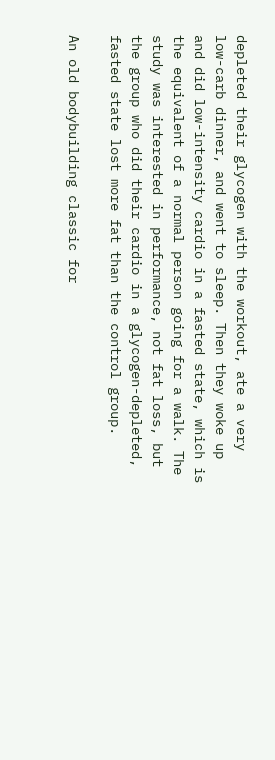depleted their glycogen with the workout, ate a very low-carb dinner, and went to sleep. Then they woke up and did low-intensity cardio in a fasted state, which is the equivalent of a normal person going for a walk. The study was interested in performance, not fat loss, but the group who did their cardio in a glycogen-depleted, fasted state lost more fat than the control group.

An old bodybuilding classic for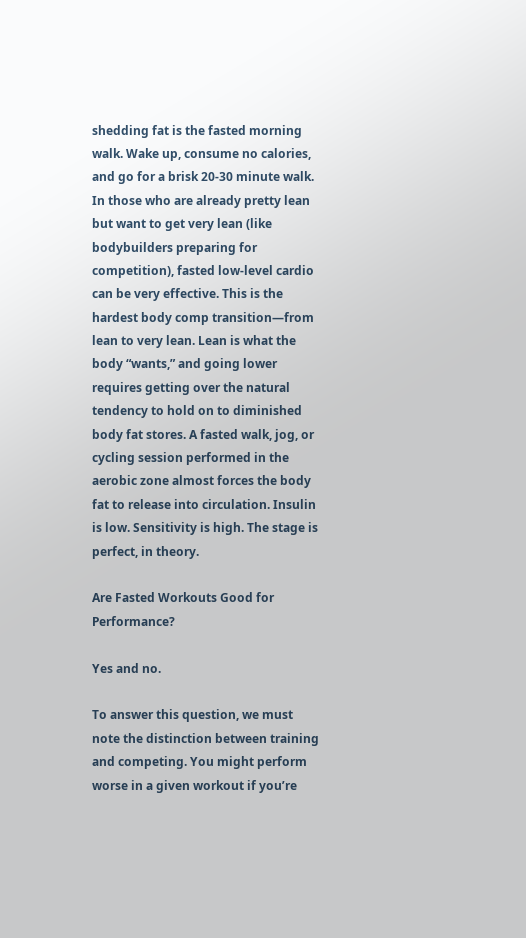shedding fat is the fasted morning walk. Wake up, consume no calories, and go for a brisk 20-30 minute walk. In those who are already pretty lean but want to get very lean (like bodybuilders preparing for competition), fasted low-level cardio can be very effective. This is the hardest body comp transition—from lean to very lean. Lean is what the body “wants,” and going lower requires getting over the natural tendency to hold on to diminished body fat stores. A fasted walk, jog, or cycling session performed in the aerobic zone almost forces the body fat to release into circulation. Insulin is low. Sensitivity is high. The stage is perfect, in theory.

Are Fasted Workouts Good for Performance?

Yes and no.

To answer this question, we must note the distinction between training and competing. You might perform worse in a given workout if you’re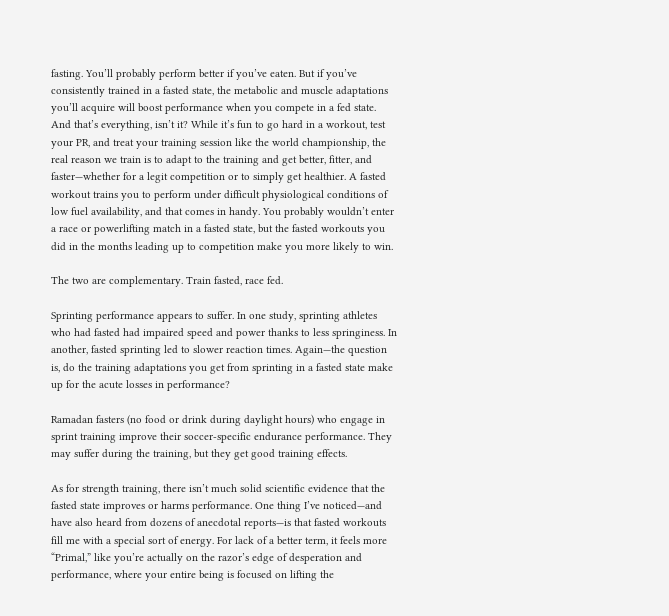fasting. You’ll probably perform better if you’ve eaten. But if you’ve consistently trained in a fasted state, the metabolic and muscle adaptations you’ll acquire will boost performance when you compete in a fed state. And that’s everything, isn’t it? While it’s fun to go hard in a workout, test your PR, and treat your training session like the world championship, the real reason we train is to adapt to the training and get better, fitter, and faster—whether for a legit competition or to simply get healthier. A fasted workout trains you to perform under difficult physiological conditions of low fuel availability, and that comes in handy. You probably wouldn’t enter a race or powerlifting match in a fasted state, but the fasted workouts you did in the months leading up to competition make you more likely to win.

The two are complementary. Train fasted, race fed.

Sprinting performance appears to suffer. In one study, sprinting athletes who had fasted had impaired speed and power thanks to less springiness. In another, fasted sprinting led to slower reaction times. Again—the question is, do the training adaptations you get from sprinting in a fasted state make up for the acute losses in performance?

Ramadan fasters (no food or drink during daylight hours) who engage in sprint training improve their soccer-specific endurance performance. They may suffer during the training, but they get good training effects.

As for strength training, there isn’t much solid scientific evidence that the fasted state improves or harms performance. One thing I’ve noticed—and have also heard from dozens of anecdotal reports—is that fasted workouts fill me with a special sort of energy. For lack of a better term, it feels more “Primal,” like you’re actually on the razor’s edge of desperation and performance, where your entire being is focused on lifting the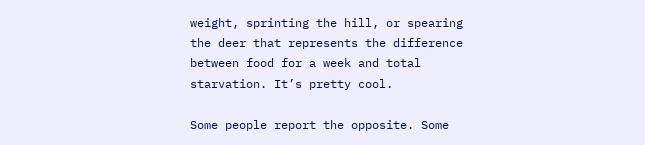weight, sprinting the hill, or spearing the deer that represents the difference between food for a week and total starvation. It’s pretty cool.

Some people report the opposite. Some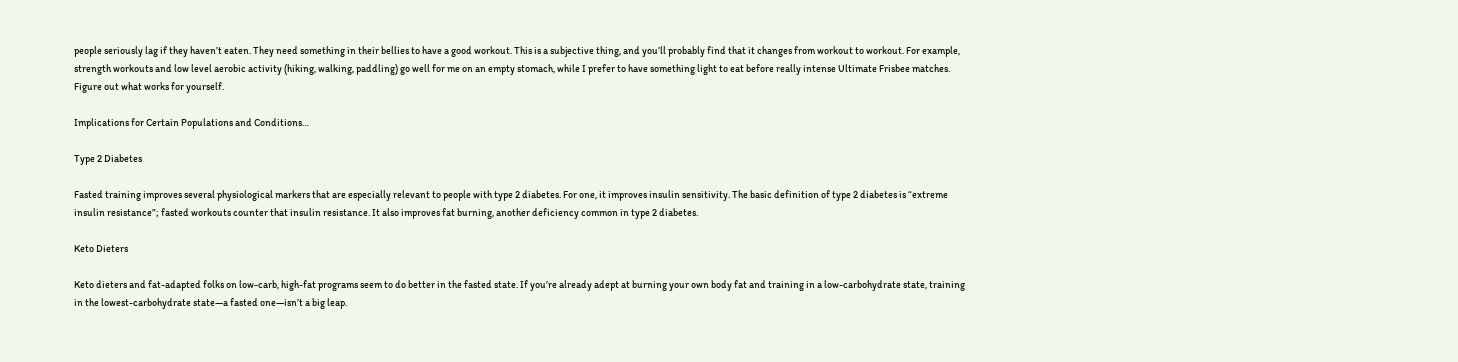people seriously lag if they haven’t eaten. They need something in their bellies to have a good workout. This is a subjective thing, and you’ll probably find that it changes from workout to workout. For example, strength workouts and low level aerobic activity (hiking, walking, paddling) go well for me on an empty stomach, while I prefer to have something light to eat before really intense Ultimate Frisbee matches. Figure out what works for yourself.

Implications for Certain Populations and Conditions…

Type 2 Diabetes

Fasted training improves several physiological markers that are especially relevant to people with type 2 diabetes. For one, it improves insulin sensitivity. The basic definition of type 2 diabetes is “extreme insulin resistance”; fasted workouts counter that insulin resistance. It also improves fat burning, another deficiency common in type 2 diabetes.

Keto Dieters

Keto dieters and fat-adapted folks on low-carb, high-fat programs seem to do better in the fasted state. If you’re already adept at burning your own body fat and training in a low-carbohydrate state, training in the lowest-carbohydrate state—a fasted one—isn’t a big leap.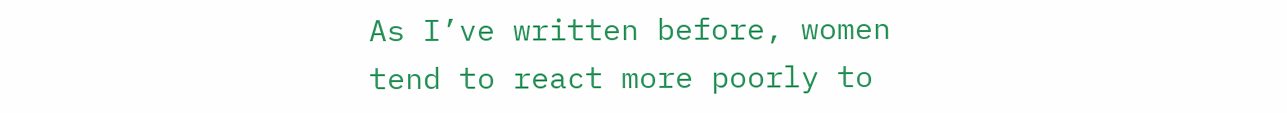As I’ve written before, women tend to react more poorly to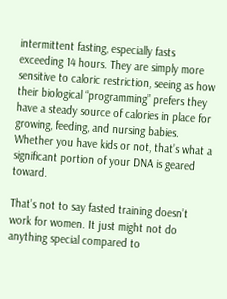intermittent fasting, especially fasts exceeding 14 hours. They are simply more sensitive to caloric restriction, seeing as how their biological “programming” prefers they have a steady source of calories in place for growing, feeding, and nursing babies. Whether you have kids or not, that’s what a significant portion of your DNA is geared toward.

That’s not to say fasted training doesn’t work for women. It just might not do anything special compared to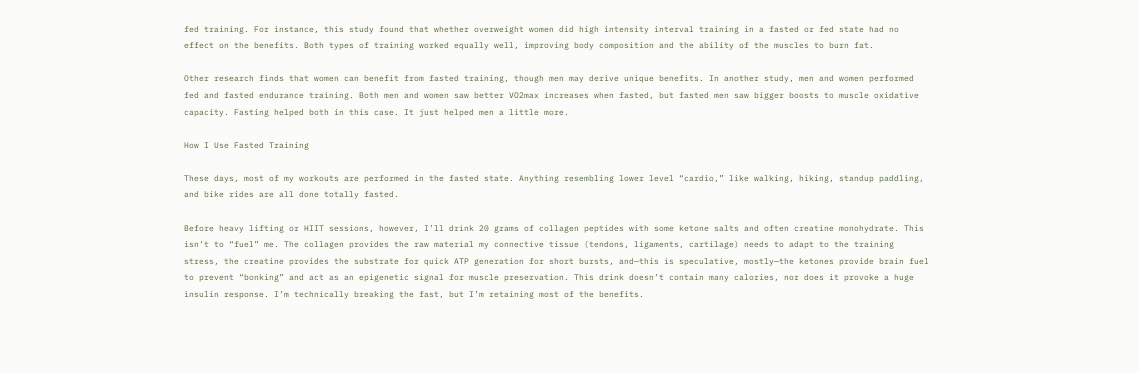fed training. For instance, this study found that whether overweight women did high intensity interval training in a fasted or fed state had no effect on the benefits. Both types of training worked equally well, improving body composition and the ability of the muscles to burn fat.

Other research finds that women can benefit from fasted training, though men may derive unique benefits. In another study, men and women performed fed and fasted endurance training. Both men and women saw better VO2max increases when fasted, but fasted men saw bigger boosts to muscle oxidative capacity. Fasting helped both in this case. It just helped men a little more.

How I Use Fasted Training

These days, most of my workouts are performed in the fasted state. Anything resembling lower level “cardio,” like walking, hiking, standup paddling, and bike rides are all done totally fasted.

Before heavy lifting or HIIT sessions, however, I’ll drink 20 grams of collagen peptides with some ketone salts and often creatine monohydrate. This isn’t to “fuel” me. The collagen provides the raw material my connective tissue (tendons, ligaments, cartilage) needs to adapt to the training stress, the creatine provides the substrate for quick ATP generation for short bursts, and—this is speculative, mostly—the ketones provide brain fuel to prevent “bonking” and act as an epigenetic signal for muscle preservation. This drink doesn’t contain many calories, nor does it provoke a huge insulin response. I’m technically breaking the fast, but I’m retaining most of the benefits.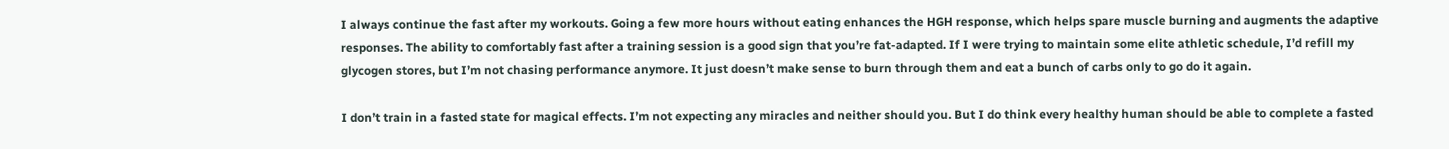I always continue the fast after my workouts. Going a few more hours without eating enhances the HGH response, which helps spare muscle burning and augments the adaptive responses. The ability to comfortably fast after a training session is a good sign that you’re fat-adapted. If I were trying to maintain some elite athletic schedule, I’d refill my glycogen stores, but I’m not chasing performance anymore. It just doesn’t make sense to burn through them and eat a bunch of carbs only to go do it again.

I don’t train in a fasted state for magical effects. I’m not expecting any miracles and neither should you. But I do think every healthy human should be able to complete a fasted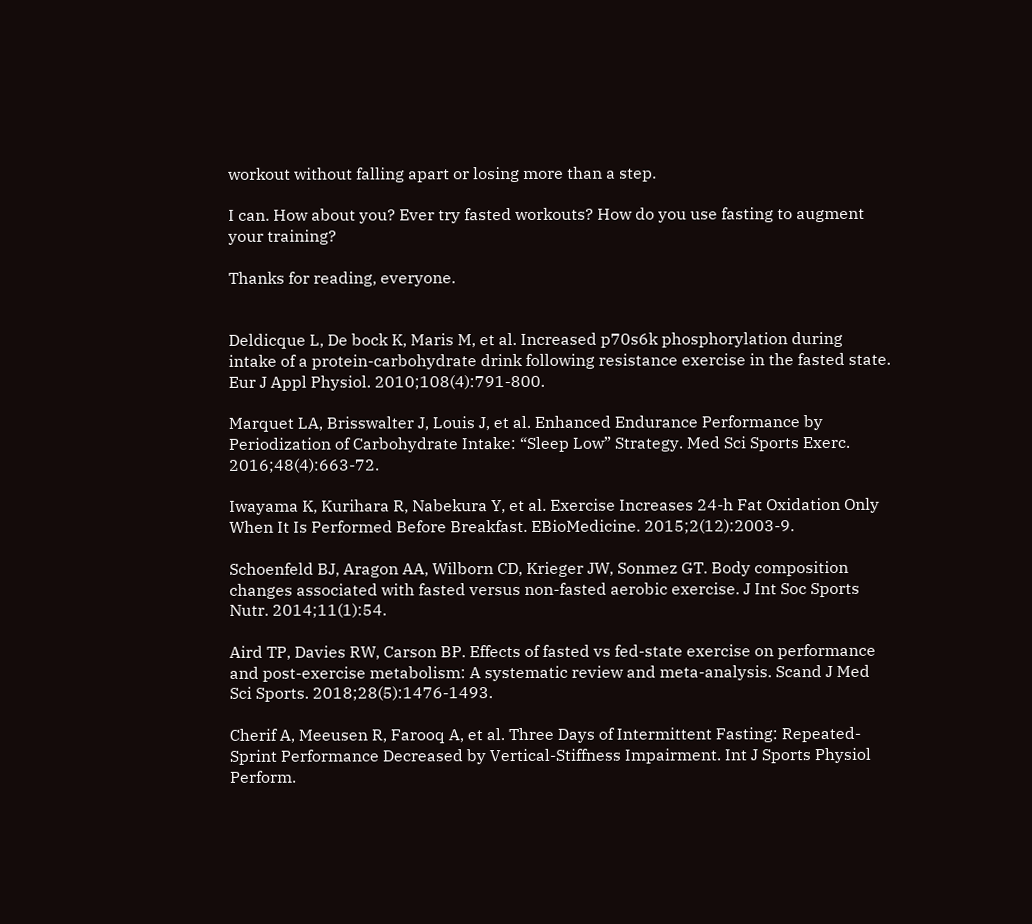workout without falling apart or losing more than a step.

I can. How about you? Ever try fasted workouts? How do you use fasting to augment your training?

Thanks for reading, everyone.


Deldicque L, De bock K, Maris M, et al. Increased p70s6k phosphorylation during intake of a protein-carbohydrate drink following resistance exercise in the fasted state. Eur J Appl Physiol. 2010;108(4):791-800.

Marquet LA, Brisswalter J, Louis J, et al. Enhanced Endurance Performance by Periodization of Carbohydrate Intake: “Sleep Low” Strategy. Med Sci Sports Exerc. 2016;48(4):663-72.

Iwayama K, Kurihara R, Nabekura Y, et al. Exercise Increases 24-h Fat Oxidation Only When It Is Performed Before Breakfast. EBioMedicine. 2015;2(12):2003-9.

Schoenfeld BJ, Aragon AA, Wilborn CD, Krieger JW, Sonmez GT. Body composition changes associated with fasted versus non-fasted aerobic exercise. J Int Soc Sports Nutr. 2014;11(1):54.

Aird TP, Davies RW, Carson BP. Effects of fasted vs fed-state exercise on performance and post-exercise metabolism: A systematic review and meta-analysis. Scand J Med Sci Sports. 2018;28(5):1476-1493.

Cherif A, Meeusen R, Farooq A, et al. Three Days of Intermittent Fasting: Repeated-Sprint Performance Decreased by Vertical-Stiffness Impairment. Int J Sports Physiol Perform.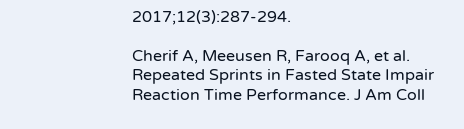2017;12(3):287-294.

Cherif A, Meeusen R, Farooq A, et al. Repeated Sprints in Fasted State Impair Reaction Time Performance. J Am Coll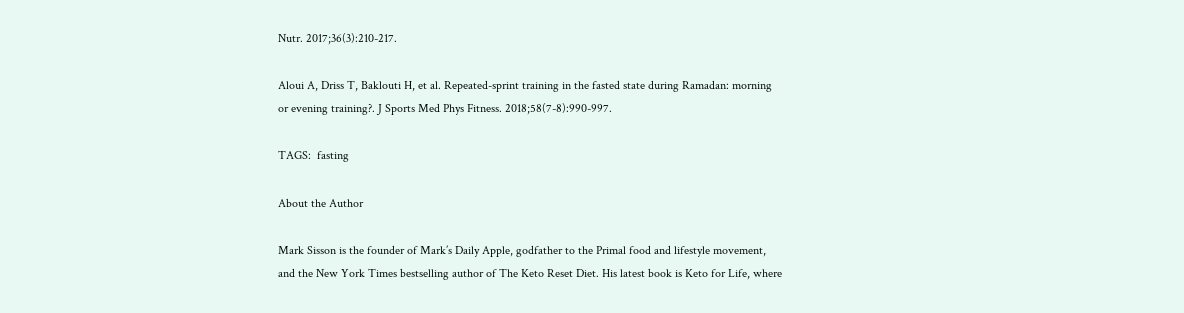Nutr. 2017;36(3):210-217.

Aloui A, Driss T, Baklouti H, et al. Repeated-sprint training in the fasted state during Ramadan: morning or evening training?. J Sports Med Phys Fitness. 2018;58(7-8):990-997.

TAGS:  fasting

About the Author

Mark Sisson is the founder of Mark’s Daily Apple, godfather to the Primal food and lifestyle movement, and the New York Times bestselling author of The Keto Reset Diet. His latest book is Keto for Life, where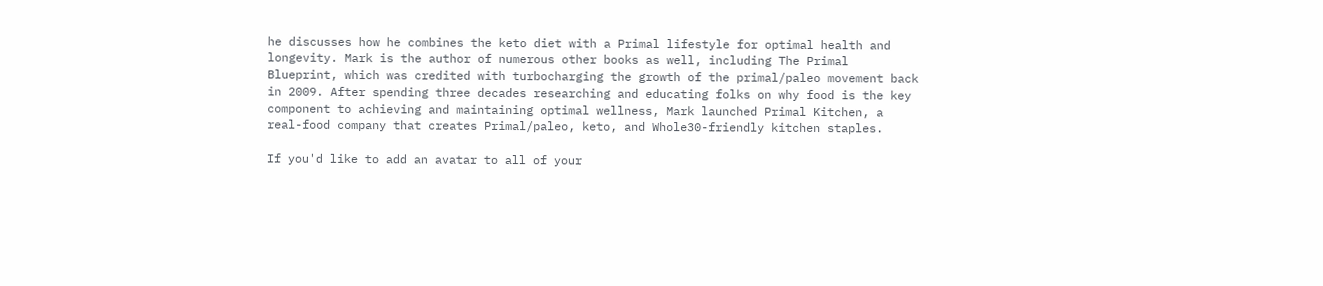he discusses how he combines the keto diet with a Primal lifestyle for optimal health and longevity. Mark is the author of numerous other books as well, including The Primal Blueprint, which was credited with turbocharging the growth of the primal/paleo movement back in 2009. After spending three decades researching and educating folks on why food is the key component to achieving and maintaining optimal wellness, Mark launched Primal Kitchen, a real-food company that creates Primal/paleo, keto, and Whole30-friendly kitchen staples.

If you'd like to add an avatar to all of your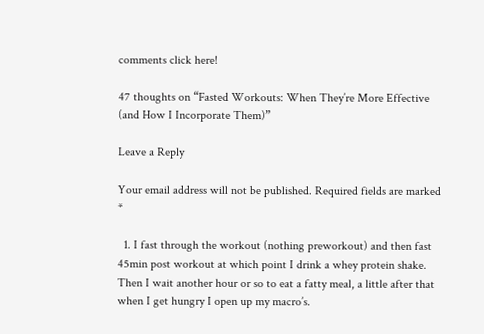comments click here!

47 thoughts on “Fasted Workouts: When They’re More Effective (and How I Incorporate Them)”

Leave a Reply

Your email address will not be published. Required fields are marked *

  1. I fast through the workout (nothing preworkout) and then fast 45min post workout at which point I drink a whey protein shake. Then I wait another hour or so to eat a fatty meal, a little after that when I get hungry I open up my macro’s.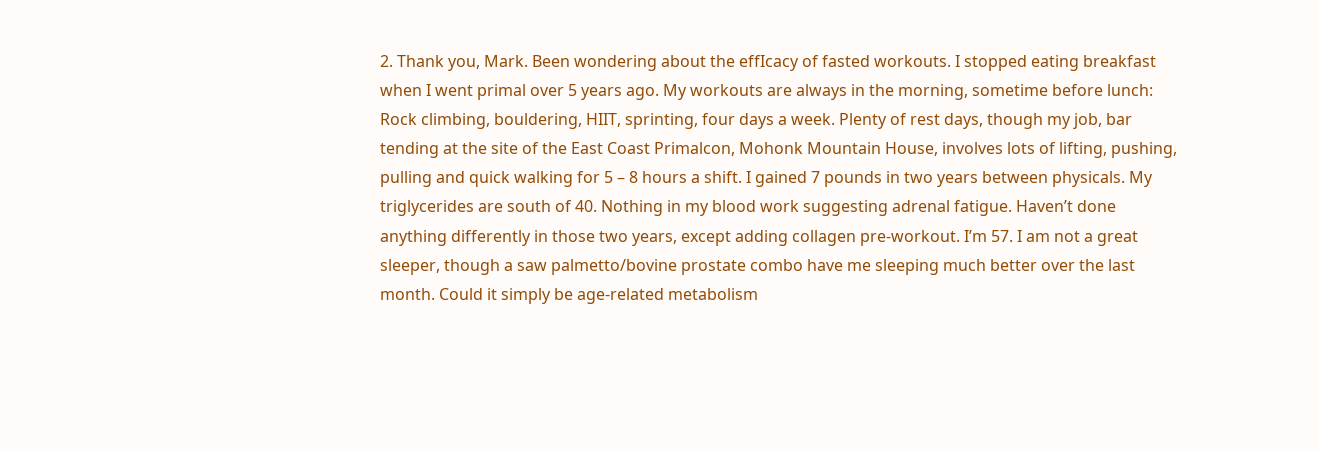2. Thank you, Mark. Been wondering about the effIcacy of fasted workouts. I stopped eating breakfast when I went primal over 5 years ago. My workouts are always in the morning, sometime before lunch: Rock climbing, bouldering, HIIT, sprinting, four days a week. Plenty of rest days, though my job, bar tending at the site of the East Coast Primalcon, Mohonk Mountain House, involves lots of lifting, pushing, pulling and quick walking for 5 – 8 hours a shift. I gained 7 pounds in two years between physicals. My triglycerides are south of 40. Nothing in my blood work suggesting adrenal fatigue. Haven’t done anything differently in those two years, except adding collagen pre-workout. I’m 57. I am not a great sleeper, though a saw palmetto/bovine prostate combo have me sleeping much better over the last month. Could it simply be age-related metabolism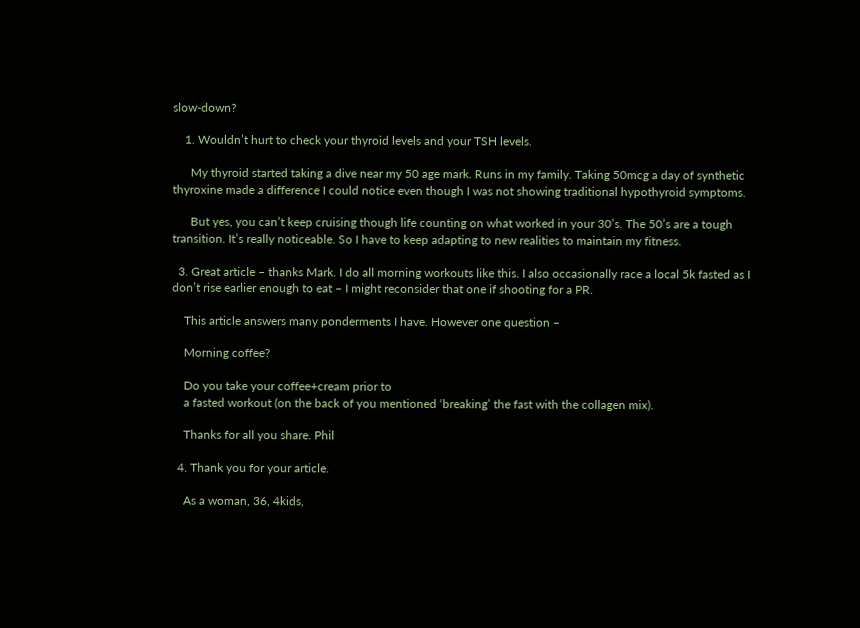slow-down?

    1. Wouldn’t hurt to check your thyroid levels and your TSH levels.

      My thyroid started taking a dive near my 50 age mark. Runs in my family. Taking 50mcg a day of synthetic thyroxine made a difference I could notice even though I was not showing traditional hypothyroid symptoms.

      But yes, you can’t keep cruising though life counting on what worked in your 30’s. The 50’s are a tough transition. It’s really noticeable. So I have to keep adapting to new realities to maintain my fitness.

  3. Great article – thanks Mark. I do all morning workouts like this. I also occasionally race a local 5k fasted as I don’t rise earlier enough to eat – I might reconsider that one if shooting for a PR.

    This article answers many ponderments I have. However one question –

    Morning coffee?

    Do you take your coffee+cream prior to
    a fasted workout (on the back of you mentioned ‘breaking’ the fast with the collagen mix).

    Thanks for all you share. Phil

  4. Thank you for your article.

    As a woman, 36, 4kids,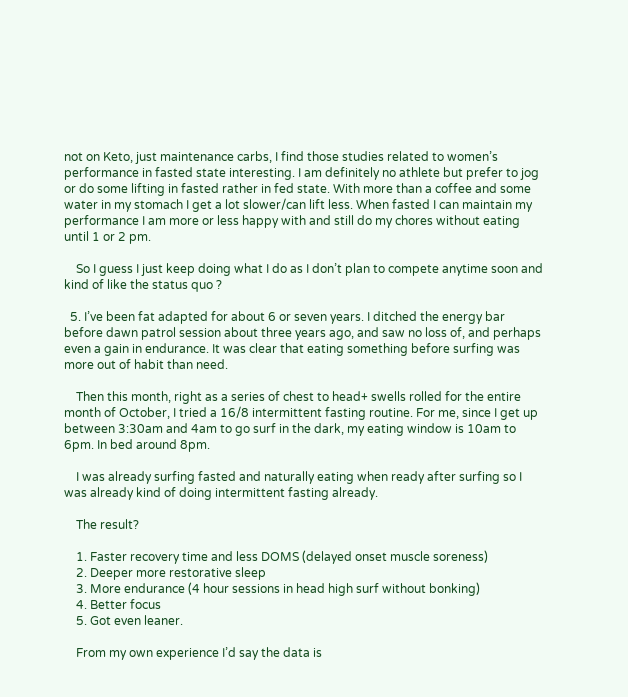not on Keto, just maintenance carbs, I find those studies related to women’s performance in fasted state interesting. I am definitely no athlete but prefer to jog or do some lifting in fasted rather in fed state. With more than a coffee and some water in my stomach I get a lot slower/can lift less. When fasted I can maintain my performance I am more or less happy with and still do my chores without eating until 1 or 2 pm.

    So I guess I just keep doing what I do as I don’t plan to compete anytime soon and kind of like the status quo ?

  5. I’ve been fat adapted for about 6 or seven years. I ditched the energy bar before dawn patrol session about three years ago, and saw no loss of, and perhaps even a gain in endurance. It was clear that eating something before surfing was more out of habit than need.

    Then this month, right as a series of chest to head+ swells rolled for the entire month of October, I tried a 16/8 intermittent fasting routine. For me, since I get up between 3:30am and 4am to go surf in the dark, my eating window is 10am to 6pm. In bed around 8pm.

    I was already surfing fasted and naturally eating when ready after surfing so I was already kind of doing intermittent fasting already.

    The result?

    1. Faster recovery time and less DOMS (delayed onset muscle soreness)
    2. Deeper more restorative sleep
    3. More endurance (4 hour sessions in head high surf without bonking)
    4. Better focus
    5. Got even leaner.

    From my own experience I’d say the data is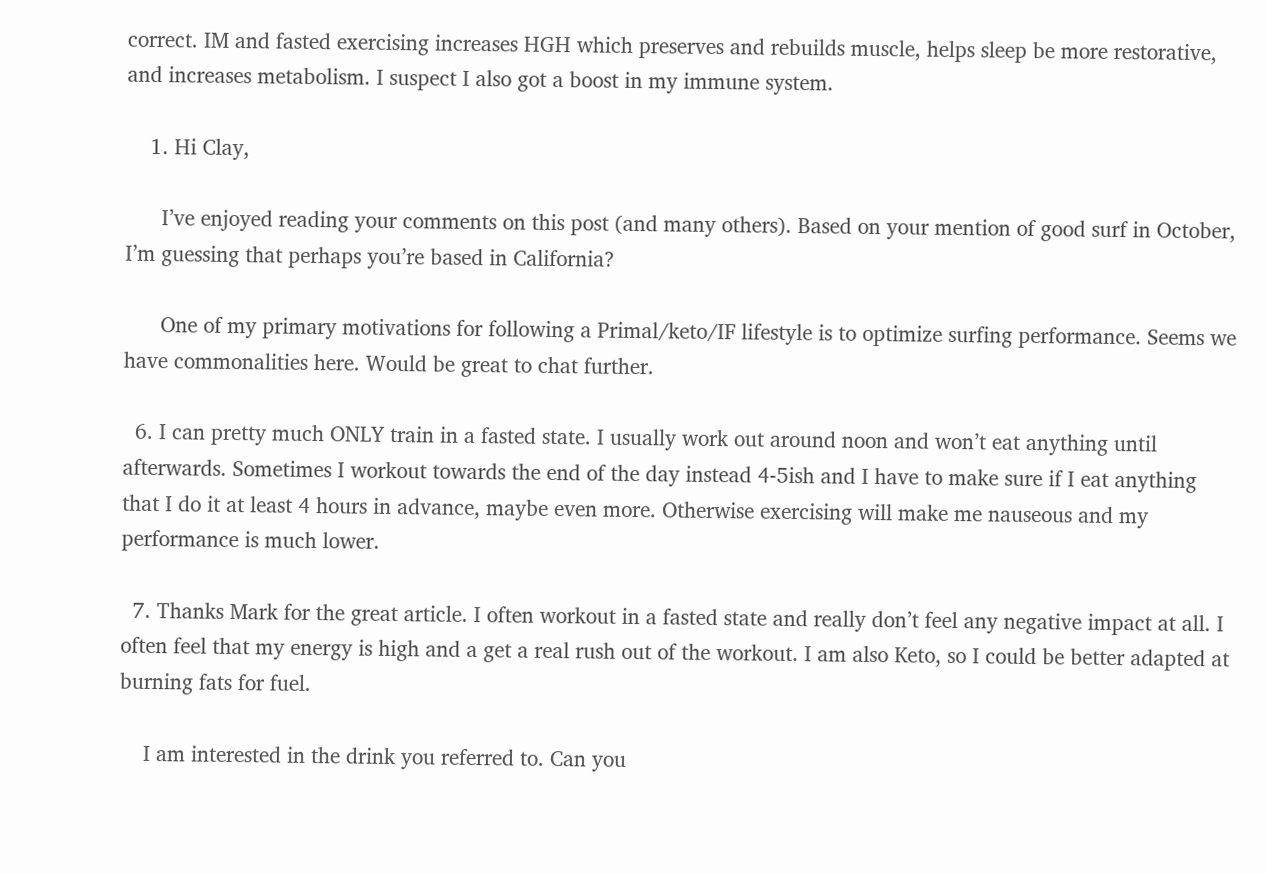correct. IM and fasted exercising increases HGH which preserves and rebuilds muscle, helps sleep be more restorative, and increases metabolism. I suspect I also got a boost in my immune system.

    1. Hi Clay,

      I’ve enjoyed reading your comments on this post (and many others). Based on your mention of good surf in October, I’m guessing that perhaps you’re based in California?

      One of my primary motivations for following a Primal/keto/IF lifestyle is to optimize surfing performance. Seems we have commonalities here. Would be great to chat further.

  6. I can pretty much ONLY train in a fasted state. I usually work out around noon and won’t eat anything until afterwards. Sometimes I workout towards the end of the day instead 4-5ish and I have to make sure if I eat anything that I do it at least 4 hours in advance, maybe even more. Otherwise exercising will make me nauseous and my performance is much lower.

  7. Thanks Mark for the great article. I often workout in a fasted state and really don’t feel any negative impact at all. I often feel that my energy is high and a get a real rush out of the workout. I am also Keto, so I could be better adapted at burning fats for fuel.

    I am interested in the drink you referred to. Can you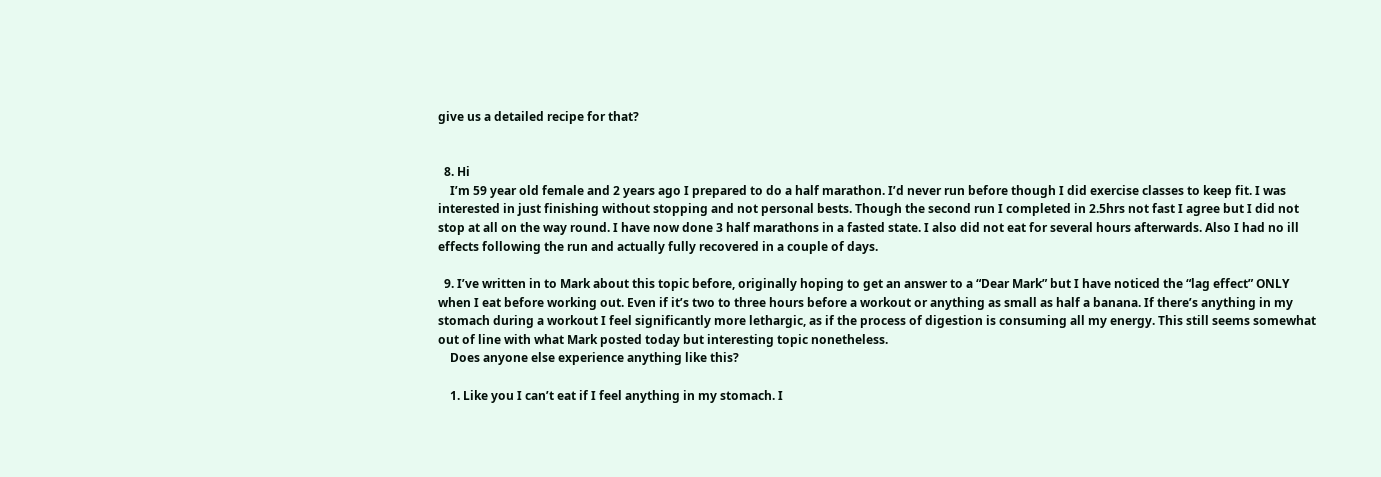give us a detailed recipe for that?


  8. Hi
    I’m 59 year old female and 2 years ago I prepared to do a half marathon. I’d never run before though I did exercise classes to keep fit. I was interested in just finishing without stopping and not personal bests. Though the second run I completed in 2.5hrs not fast I agree but I did not stop at all on the way round. I have now done 3 half marathons in a fasted state. I also did not eat for several hours afterwards. Also I had no ill effects following the run and actually fully recovered in a couple of days.

  9. I’ve written in to Mark about this topic before, originally hoping to get an answer to a “Dear Mark” but I have noticed the “lag effect” ONLY when I eat before working out. Even if it’s two to three hours before a workout or anything as small as half a banana. If there’s anything in my stomach during a workout I feel significantly more lethargic, as if the process of digestion is consuming all my energy. This still seems somewhat out of line with what Mark posted today but interesting topic nonetheless.
    Does anyone else experience anything like this?

    1. Like you I can’t eat if I feel anything in my stomach. I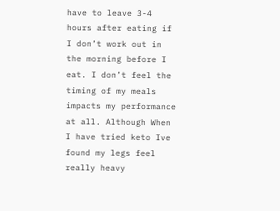have to leave 3-4 hours after eating if I don’t work out in the morning before I eat. I don’t feel the timing of my meals impacts my performance at all. Although When I have tried keto Ive found my legs feel really heavy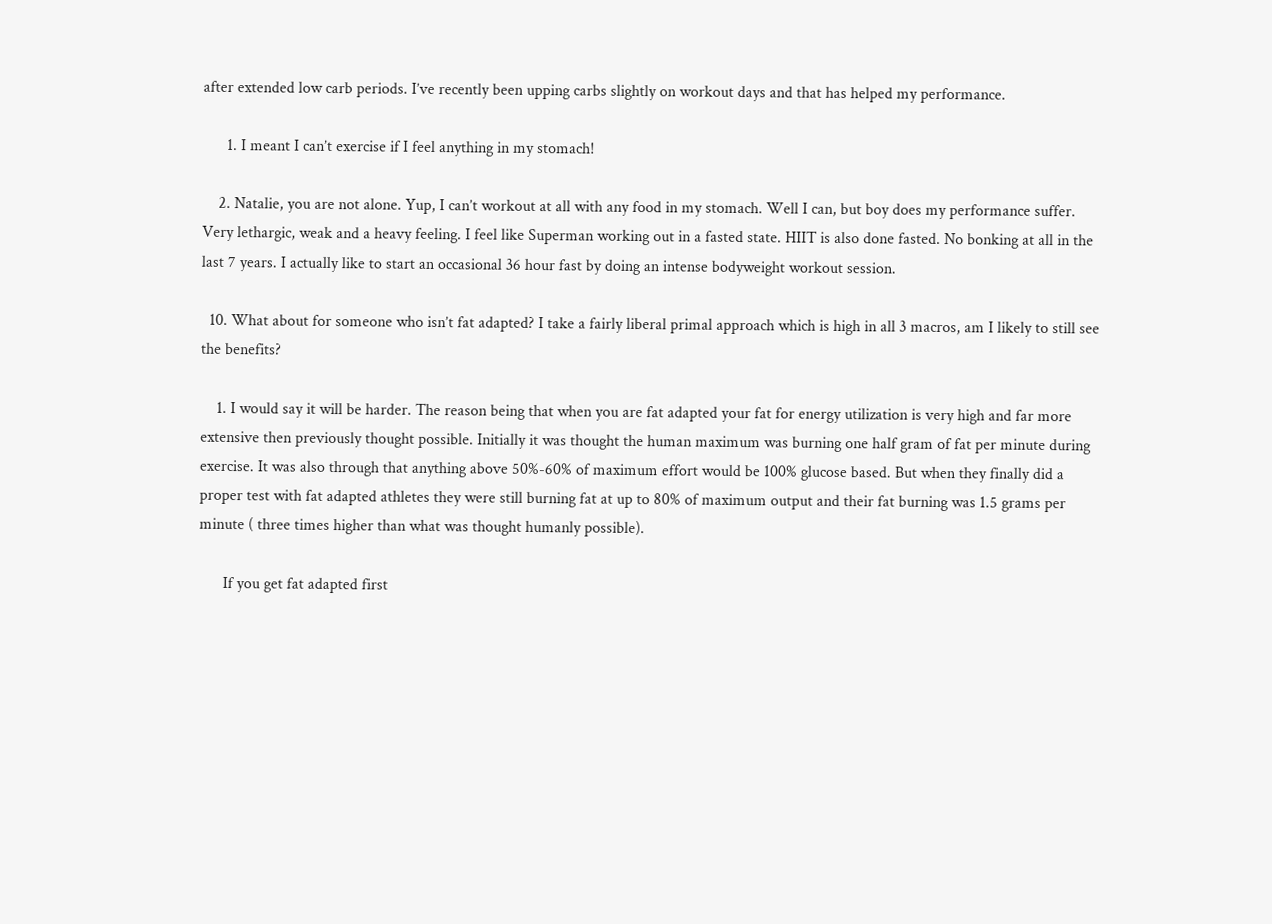after extended low carb periods. I’ve recently been upping carbs slightly on workout days and that has helped my performance.

      1. I meant I can’t exercise if I feel anything in my stomach!

    2. Natalie, you are not alone. Yup, I can’t workout at all with any food in my stomach. Well I can, but boy does my performance suffer. Very lethargic, weak and a heavy feeling. I feel like Superman working out in a fasted state. HIIT is also done fasted. No bonking at all in the last 7 years. I actually like to start an occasional 36 hour fast by doing an intense bodyweight workout session.

  10. What about for someone who isn’t fat adapted? I take a fairly liberal primal approach which is high in all 3 macros, am I likely to still see the benefits?

    1. I would say it will be harder. The reason being that when you are fat adapted your fat for energy utilization is very high and far more extensive then previously thought possible. Initially it was thought the human maximum was burning one half gram of fat per minute during exercise. It was also through that anything above 50%-60% of maximum effort would be 100% glucose based. But when they finally did a proper test with fat adapted athletes they were still burning fat at up to 80% of maximum output and their fat burning was 1.5 grams per minute ( three times higher than what was thought humanly possible).

      If you get fat adapted first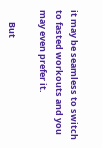it may be seamless to switch to fasted workouts and you may even prefer it.

      But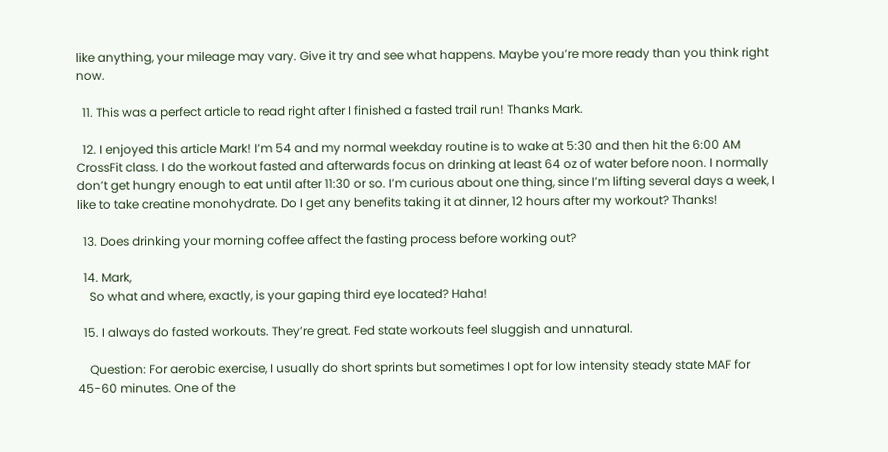like anything, your mileage may vary. Give it try and see what happens. Maybe you’re more ready than you think right now.

  11. This was a perfect article to read right after I finished a fasted trail run! Thanks Mark.

  12. I enjoyed this article Mark! I’m 54 and my normal weekday routine is to wake at 5:30 and then hit the 6:00 AM CrossFit class. I do the workout fasted and afterwards focus on drinking at least 64 oz of water before noon. I normally don’t get hungry enough to eat until after 11:30 or so. I’m curious about one thing, since I’m lifting several days a week, I like to take creatine monohydrate. Do I get any benefits taking it at dinner, 12 hours after my workout? Thanks!

  13. Does drinking your morning coffee affect the fasting process before working out?

  14. Mark,
    So what and where, exactly, is your gaping third eye located? Haha!

  15. I always do fasted workouts. They’re great. Fed state workouts feel sluggish and unnatural.

    Question: For aerobic exercise, I usually do short sprints but sometimes I opt for low intensity steady state MAF for 45-60 minutes. One of the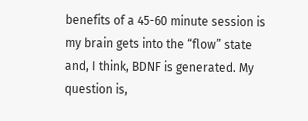benefits of a 45-60 minute session is my brain gets into the “flow” state and, I think, BDNF is generated. My question is,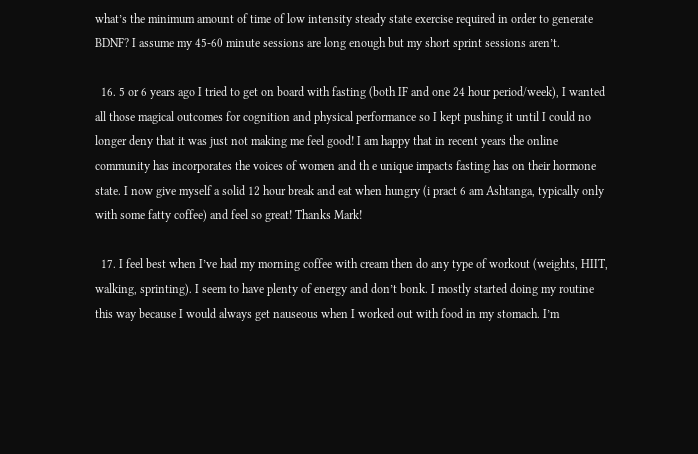what’s the minimum amount of time of low intensity steady state exercise required in order to generate BDNF? I assume my 45-60 minute sessions are long enough but my short sprint sessions aren’t.

  16. 5 or 6 years ago I tried to get on board with fasting (both IF and one 24 hour period/week), I wanted all those magical outcomes for cognition and physical performance so I kept pushing it until I could no longer deny that it was just not making me feel good! I am happy that in recent years the online community has incorporates the voices of women and th e unique impacts fasting has on their hormone state. I now give myself a solid 12 hour break and eat when hungry (i pract 6 am Ashtanga, typically only with some fatty coffee) and feel so great! Thanks Mark!

  17. I feel best when I’ve had my morning coffee with cream then do any type of workout (weights, HIIT, walking, sprinting). I seem to have plenty of energy and don’t bonk. I mostly started doing my routine this way because I would always get nauseous when I worked out with food in my stomach. I’m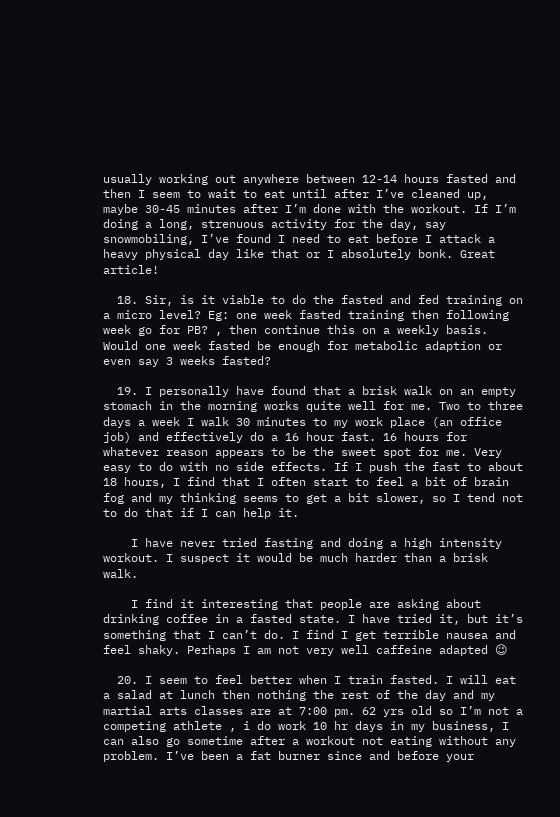usually working out anywhere between 12-14 hours fasted and then I seem to wait to eat until after I’ve cleaned up, maybe 30-45 minutes after I’m done with the workout. If I’m doing a long, strenuous activity for the day, say snowmobiling, I’ve found I need to eat before I attack a heavy physical day like that or I absolutely bonk. Great article!

  18. Sir, is it viable to do the fasted and fed training on a micro level? Eg: one week fasted training then following week go for PB? , then continue this on a weekly basis. Would one week fasted be enough for metabolic adaption or even say 3 weeks fasted?

  19. I personally have found that a brisk walk on an empty stomach in the morning works quite well for me. Two to three days a week I walk 30 minutes to my work place (an office job) and effectively do a 16 hour fast. 16 hours for whatever reason appears to be the sweet spot for me. Very easy to do with no side effects. If I push the fast to about 18 hours, I find that I often start to feel a bit of brain fog and my thinking seems to get a bit slower, so I tend not to do that if I can help it.

    I have never tried fasting and doing a high intensity workout. I suspect it would be much harder than a brisk walk.

    I find it interesting that people are asking about drinking coffee in a fasted state. I have tried it, but it’s something that I can’t do. I find I get terrible nausea and feel shaky. Perhaps I am not very well caffeine adapted 😉

  20. I seem to feel better when I train fasted. I will eat a salad at lunch then nothing the rest of the day and my martial arts classes are at 7:00 pm. 62 yrs old so I’m not a competing athlete , i do work 10 hr days in my business, I can also go sometime after a workout not eating without any problem. I’ve been a fat burner since and before your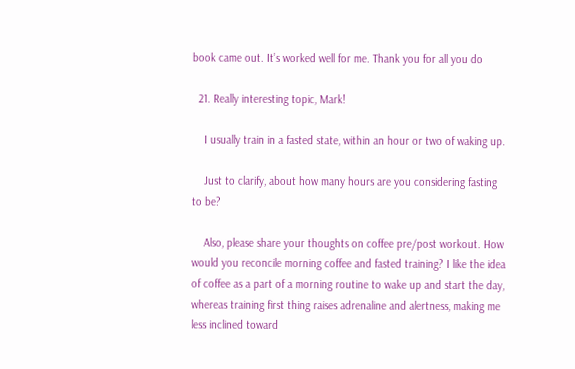book came out. It’s worked well for me. Thank you for all you do

  21. Really interesting topic, Mark!

    I usually train in a fasted state, within an hour or two of waking up.

    Just to clarify, about how many hours are you considering fasting to be?

    Also, please share your thoughts on coffee pre/post workout. How would you reconcile morning coffee and fasted training? I like the idea of coffee as a part of a morning routine to wake up and start the day, whereas training first thing raises adrenaline and alertness, making me less inclined toward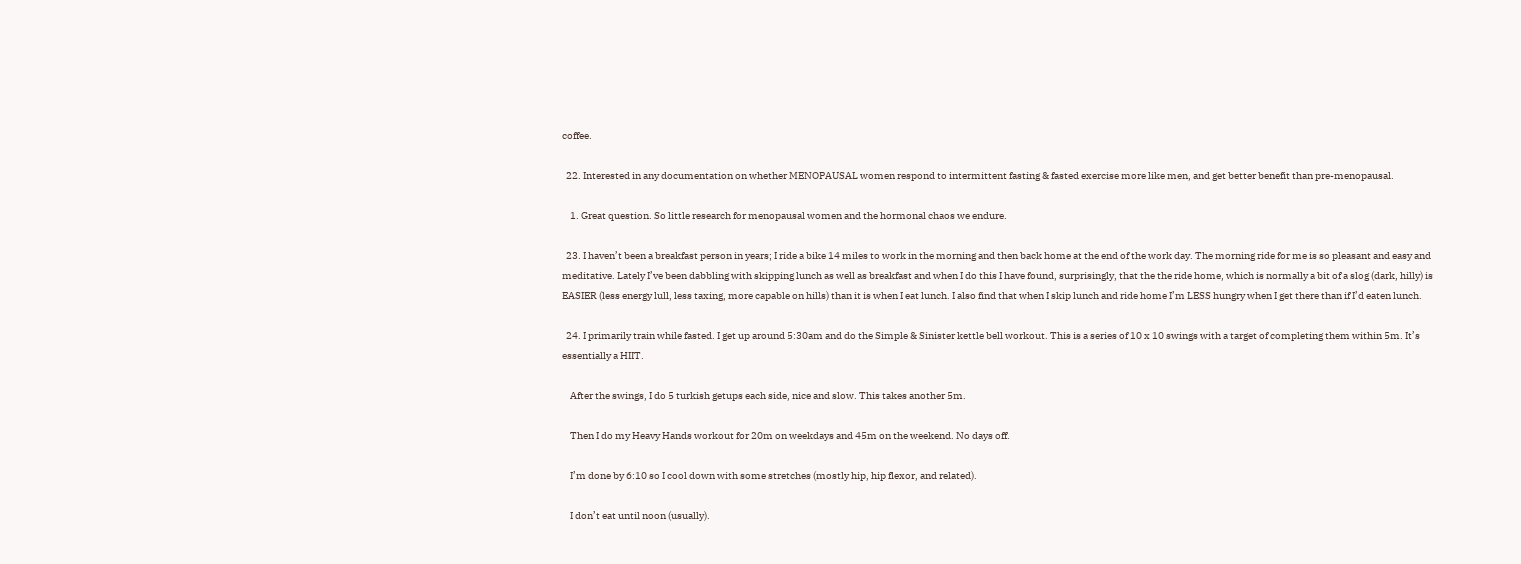coffee.

  22. Interested in any documentation on whether MENOPAUSAL women respond to intermittent fasting & fasted exercise more like men, and get better benefit than pre-menopausal.

    1. Great question. So little research for menopausal women and the hormonal chaos we endure.

  23. I haven’t been a breakfast person in years; I ride a bike 14 miles to work in the morning and then back home at the end of the work day. The morning ride for me is so pleasant and easy and meditative. Lately I’ve been dabbling with skipping lunch as well as breakfast and when I do this I have found, surprisingly, that the the ride home, which is normally a bit of a slog (dark, hilly) is EASIER (less energy lull, less taxing, more capable on hills) than it is when I eat lunch. I also find that when I skip lunch and ride home I’m LESS hungry when I get there than if I’d eaten lunch.

  24. I primarily train while fasted. I get up around 5:30am and do the Simple & Sinister kettle bell workout. This is a series of 10 x 10 swings with a target of completing them within 5m. It’s essentially a HIIT.

    After the swings, I do 5 turkish getups each side, nice and slow. This takes another 5m.

    Then I do my Heavy Hands workout for 20m on weekdays and 45m on the weekend. No days off.

    I’m done by 6:10 so I cool down with some stretches (mostly hip, hip flexor, and related).

    I don’t eat until noon (usually).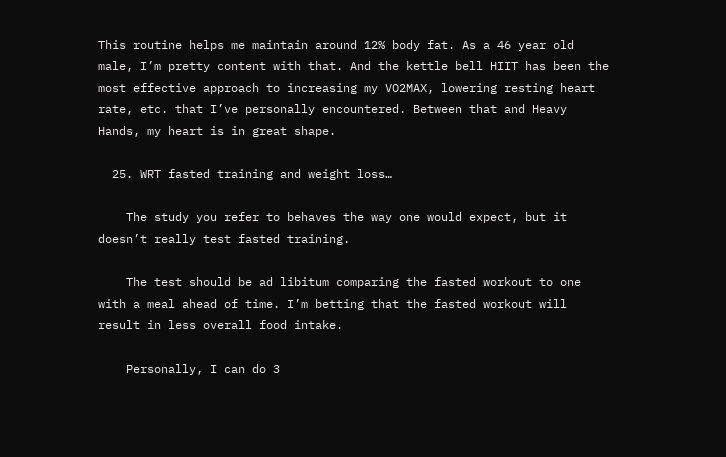This routine helps me maintain around 12% body fat. As a 46 year old male, I’m pretty content with that. And the kettle bell HIIT has been the most effective approach to increasing my VO2MAX, lowering resting heart rate, etc. that I’ve personally encountered. Between that and Heavy Hands, my heart is in great shape.

  25. WRT fasted training and weight loss…

    The study you refer to behaves the way one would expect, but it doesn’t really test fasted training.

    The test should be ad libitum comparing the fasted workout to one with a meal ahead of time. I’m betting that the fasted workout will result in less overall food intake.

    Personally, I can do 3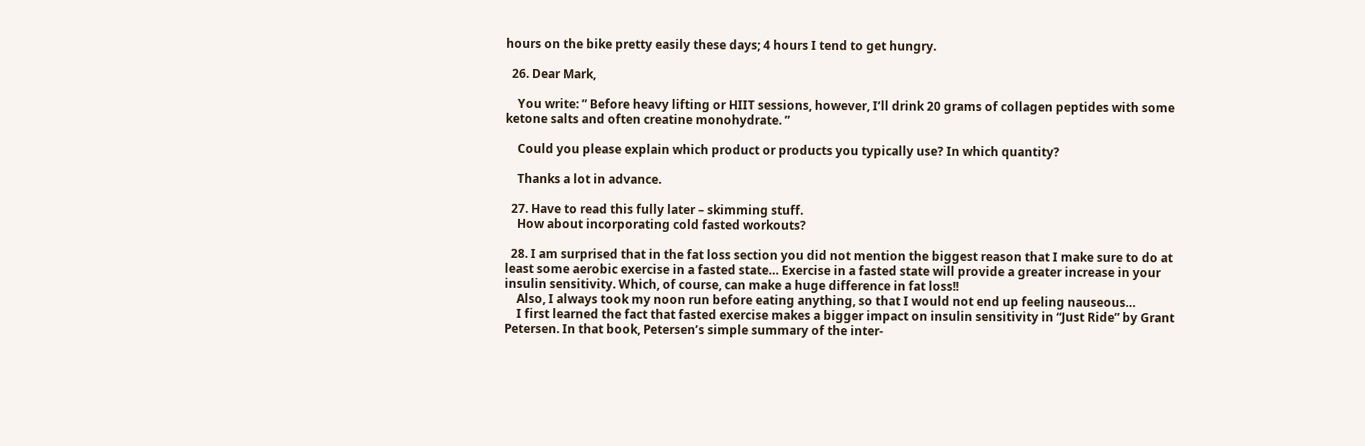hours on the bike pretty easily these days; 4 hours I tend to get hungry.

  26. Dear Mark,

    You write: ” Before heavy lifting or HIIT sessions, however, I’ll drink 20 grams of collagen peptides with some ketone salts and often creatine monohydrate. ”

    Could you please explain which product or products you typically use? In which quantity?

    Thanks a lot in advance.

  27. Have to read this fully later – skimming stuff.
    How about incorporating cold fasted workouts?

  28. I am surprised that in the fat loss section you did not mention the biggest reason that I make sure to do at least some aerobic exercise in a fasted state… Exercise in a fasted state will provide a greater increase in your insulin sensitivity. Which, of course, can make a huge difference in fat loss!!
    Also, I always took my noon run before eating anything, so that I would not end up feeling nauseous…
    I first learned the fact that fasted exercise makes a bigger impact on insulin sensitivity in “Just Ride” by Grant Petersen. In that book, Petersen’s simple summary of the inter-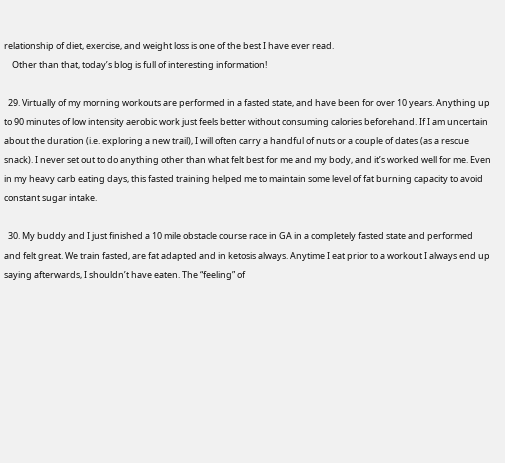relationship of diet, exercise, and weight loss is one of the best I have ever read.
    Other than that, today’s blog is full of interesting information!

  29. Virtually of my morning workouts are performed in a fasted state, and have been for over 10 years. Anything up to 90 minutes of low intensity aerobic work just feels better without consuming calories beforehand. If I am uncertain about the duration (i.e. exploring a new trail), I will often carry a handful of nuts or a couple of dates (as a rescue snack). I never set out to do anything other than what felt best for me and my body, and it’s worked well for me. Even in my heavy carb eating days, this fasted training helped me to maintain some level of fat burning capacity to avoid constant sugar intake.

  30. My buddy and I just finished a 10 mile obstacle course race in GA in a completely fasted state and performed and felt great. We train fasted, are fat adapted and in ketosis always. Anytime I eat prior to a workout I always end up saying afterwards, I shouldn’t have eaten. The “feeling” of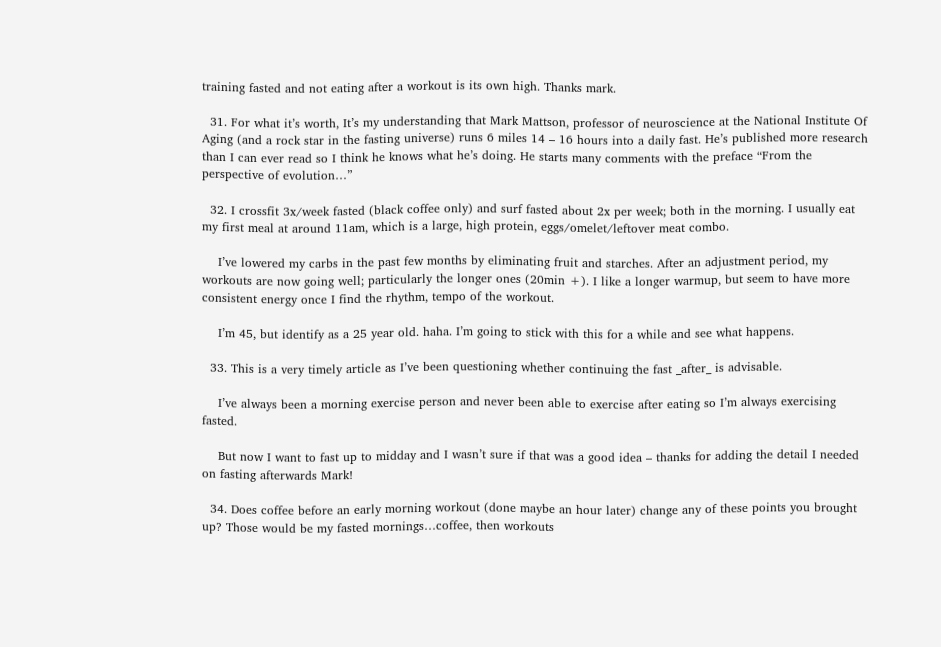training fasted and not eating after a workout is its own high. Thanks mark.

  31. For what it’s worth, It’s my understanding that Mark Mattson, professor of neuroscience at the National Institute Of Aging (and a rock star in the fasting universe) runs 6 miles 14 – 16 hours into a daily fast. He’s published more research than I can ever read so I think he knows what he’s doing. He starts many comments with the preface “From the perspective of evolution…”

  32. I crossfit 3x/week fasted (black coffee only) and surf fasted about 2x per week; both in the morning. I usually eat my first meal at around 11am, which is a large, high protein, eggs/omelet/leftover meat combo.

    I’ve lowered my carbs in the past few months by eliminating fruit and starches. After an adjustment period, my workouts are now going well; particularly the longer ones (20min +). I like a longer warmup, but seem to have more consistent energy once I find the rhythm, tempo of the workout.

    I’m 45, but identify as a 25 year old. haha. I’m going to stick with this for a while and see what happens.

  33. This is a very timely article as I’ve been questioning whether continuing the fast _after_ is advisable.

    I’ve always been a morning exercise person and never been able to exercise after eating so I’m always exercising fasted.

    But now I want to fast up to midday and I wasn’t sure if that was a good idea – thanks for adding the detail I needed on fasting afterwards Mark!

  34. Does coffee before an early morning workout (done maybe an hour later) change any of these points you brought up? Those would be my fasted mornings…coffee, then workouts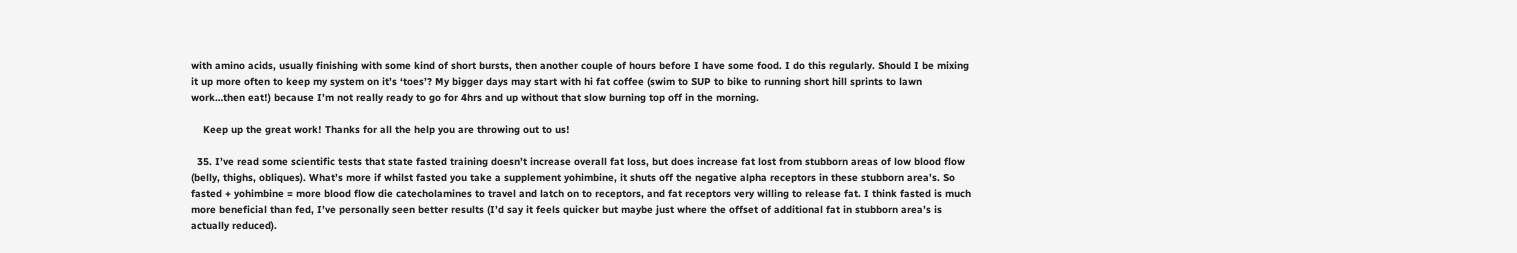with amino acids, usually finishing with some kind of short bursts, then another couple of hours before I have some food. I do this regularly. Should I be mixing it up more often to keep my system on it’s ‘toes’? My bigger days may start with hi fat coffee (swim to SUP to bike to running short hill sprints to lawn work…then eat!) because I’m not really ready to go for 4hrs and up without that slow burning top off in the morning.

    Keep up the great work! Thanks for all the help you are throwing out to us!

  35. I’ve read some scientific tests that state fasted training doesn’t increase overall fat loss, but does increase fat lost from stubborn areas of low blood flow (belly, thighs, obliques). What’s more if whilst fasted you take a supplement yohimbine, it shuts off the negative alpha receptors in these stubborn area’s. So fasted + yohimbine = more blood flow die catecholamines to travel and latch on to receptors, and fat receptors very willing to release fat. I think fasted is much more beneficial than fed, I’ve personally seen better results (I’d say it feels quicker but maybe just where the offset of additional fat in stubborn area’s is actually reduced).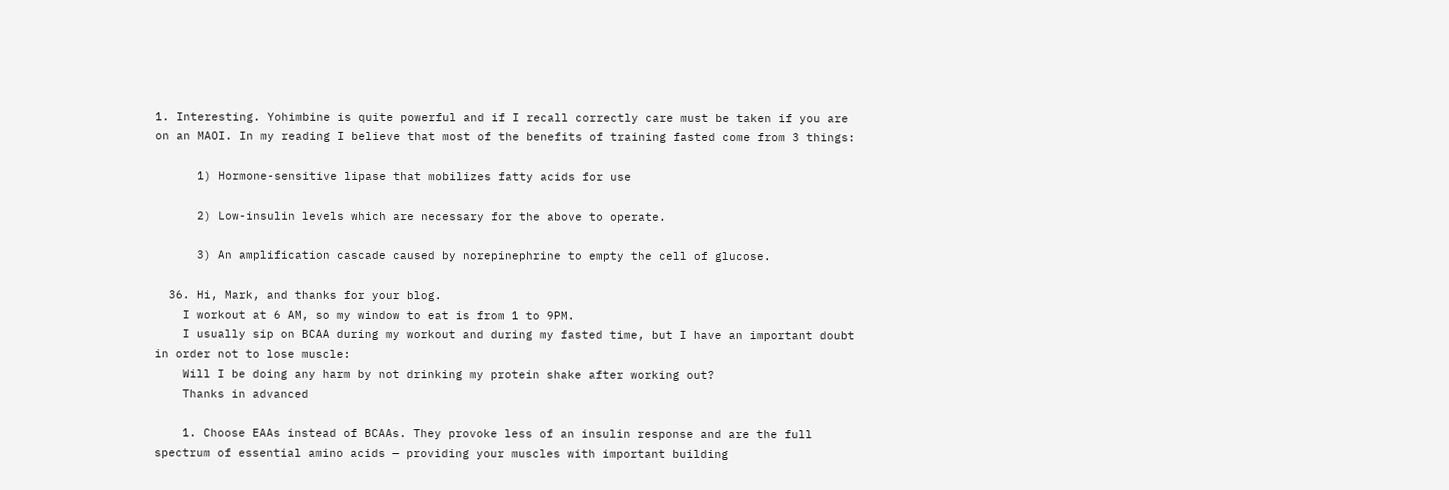1. Interesting. Yohimbine is quite powerful and if I recall correctly care must be taken if you are on an MAOI. In my reading I believe that most of the benefits of training fasted come from 3 things:

      1) Hormone-sensitive lipase that mobilizes fatty acids for use

      2) Low-insulin levels which are necessary for the above to operate.

      3) An amplification cascade caused by norepinephrine to empty the cell of glucose.

  36. Hi, Mark, and thanks for your blog.
    I workout at 6 AM, so my window to eat is from 1 to 9PM.
    I usually sip on BCAA during my workout and during my fasted time, but I have an important doubt in order not to lose muscle:
    Will I be doing any harm by not drinking my protein shake after working out?
    Thanks in advanced

    1. Choose EAAs instead of BCAAs. They provoke less of an insulin response and are the full spectrum of essential amino acids — providing your muscles with important building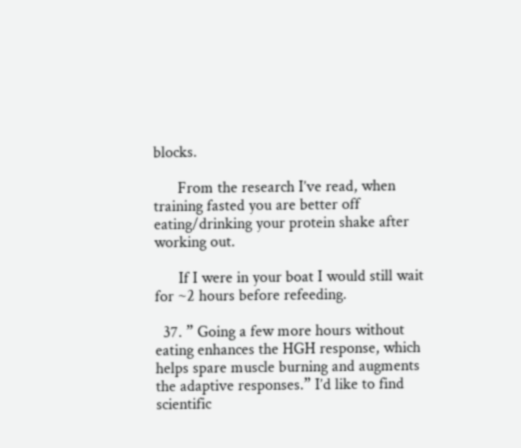blocks.

      From the research I’ve read, when training fasted you are better off eating/drinking your protein shake after working out.

      If I were in your boat I would still wait for ~2 hours before refeeding.

  37. ” Going a few more hours without eating enhances the HGH response, which helps spare muscle burning and augments the adaptive responses.” I’d like to find scientific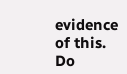evidence of this. Do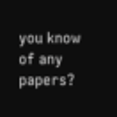you know of any papers?